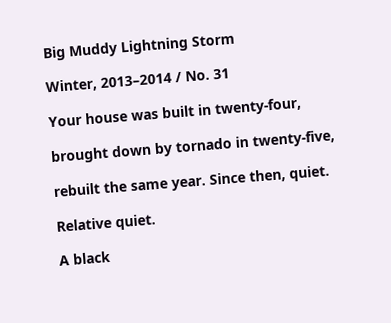Big Muddy Lightning Storm

Winter, 2013–2014 / No. 31

Your house was built in twenty-four,

brought down by tornado in twenty-five,

rebuilt the same year. Since then, quiet.

Relative quiet.

A black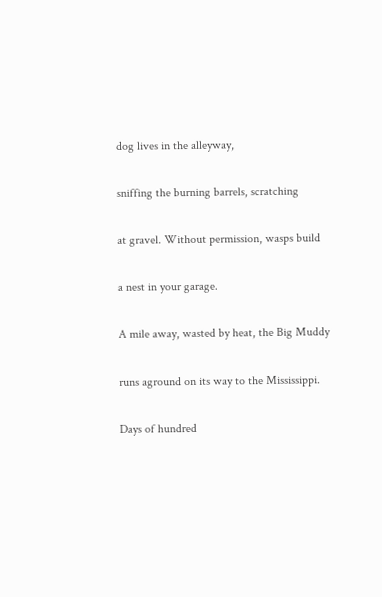dog lives in the alleyway,

sniffing the burning barrels, scratching

at gravel. Without permission, wasps build

a nest in your garage.

A mile away, wasted by heat, the Big Muddy

runs aground on its way to the Mississippi.

Days of hundred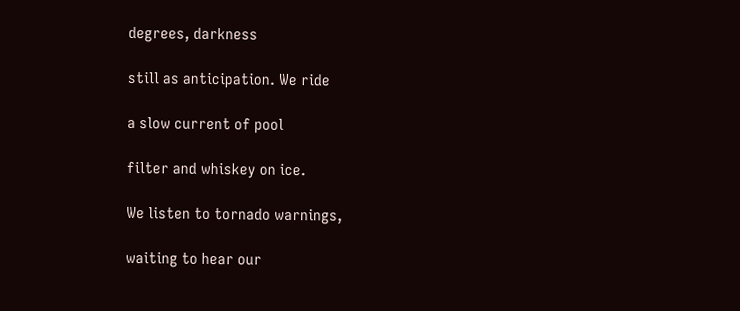degrees, darkness

still as anticipation. We ride

a slow current of pool

filter and whiskey on ice.

We listen to tornado warnings,

waiting to hear our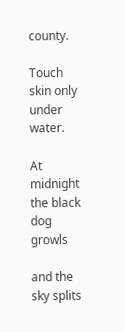county.

Touch skin only under water.

At midnight the black dog growls

and the sky splits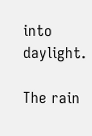into daylight.

The rain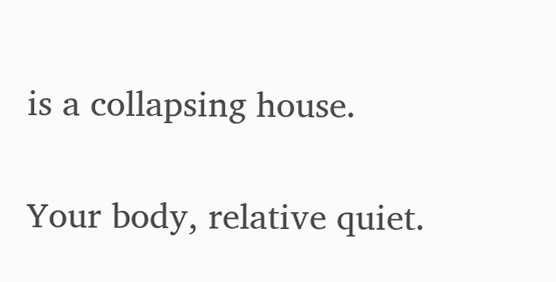is a collapsing house.

Your body, relative quiet.